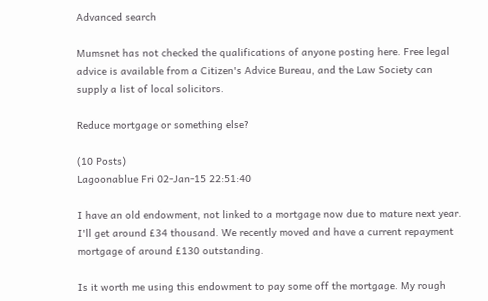Advanced search

Mumsnet has not checked the qualifications of anyone posting here. Free legal advice is available from a Citizen's Advice Bureau, and the Law Society can supply a list of local solicitors.

Reduce mortgage or something else?

(10 Posts)
Lagoonablue Fri 02-Jan-15 22:51:40

I have an old endowment, not linked to a mortgage now due to mature next year. I'll get around £34 thousand. We recently moved and have a current repayment mortgage of around £130 outstanding.

Is it worth me using this endowment to pay some off the mortgage. My rough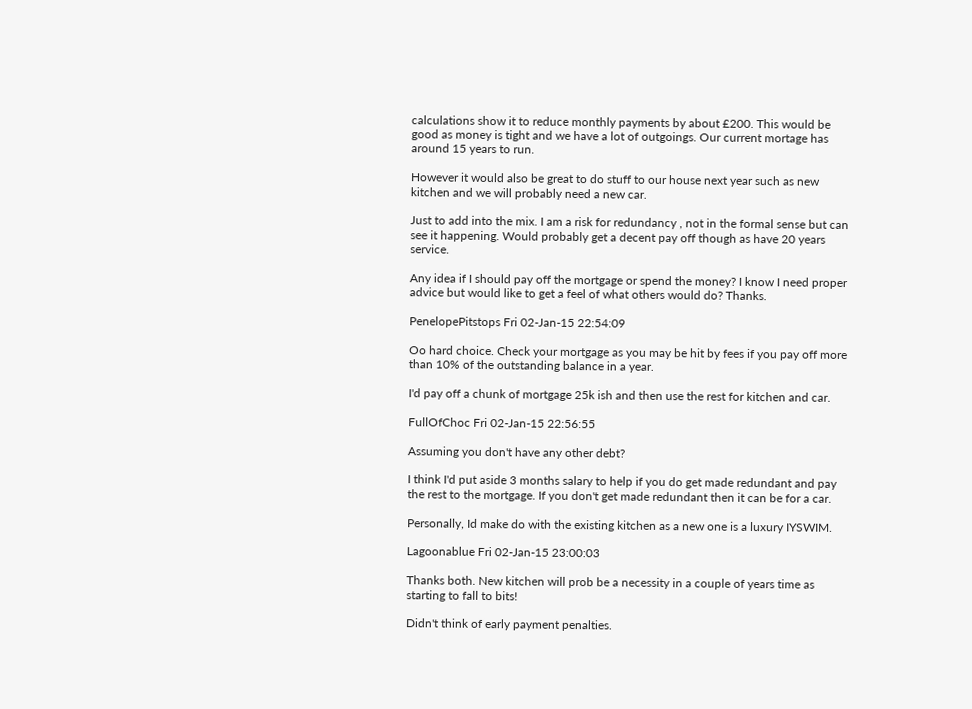calculations show it to reduce monthly payments by about £200. This would be good as money is tight and we have a lot of outgoings. Our current mortage has around 15 years to run.

However it would also be great to do stuff to our house next year such as new kitchen and we will probably need a new car.

Just to add into the mix. I am a risk for redundancy , not in the formal sense but can see it happening. Would probably get a decent pay off though as have 20 years service.

Any idea if I should pay off the mortgage or spend the money? I know I need proper advice but would like to get a feel of what others would do? Thanks.

PenelopePitstops Fri 02-Jan-15 22:54:09

Oo hard choice. Check your mortgage as you may be hit by fees if you pay off more than 10% of the outstanding balance in a year.

I'd pay off a chunk of mortgage 25k ish and then use the rest for kitchen and car.

FullOfChoc Fri 02-Jan-15 22:56:55

Assuming you don't have any other debt?

I think I'd put aside 3 months salary to help if you do get made redundant and pay the rest to the mortgage. If you don't get made redundant then it can be for a car.

Personally, Id make do with the existing kitchen as a new one is a luxury IYSWIM.

Lagoonablue Fri 02-Jan-15 23:00:03

Thanks both. New kitchen will prob be a necessity in a couple of years time as starting to fall to bits!

Didn't think of early payment penalties.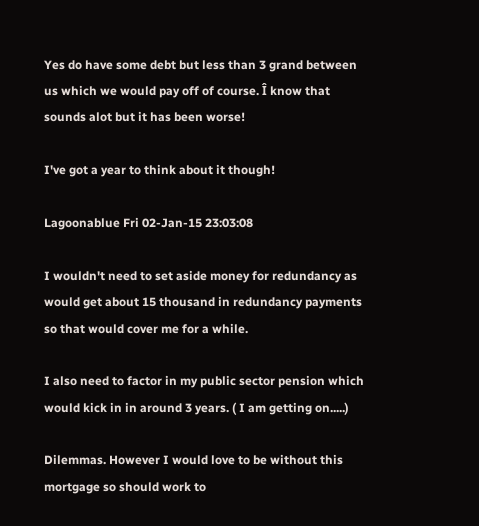Yes do have some debt but less than 3 grand between us which we would pay off of course. Î know that sounds alot but it has been worse!

I've got a year to think about it though!

Lagoonablue Fri 02-Jan-15 23:03:08

I wouldn't need to set aside money for redundancy as would get about 15 thousand in redundancy payments so that would cover me for a while.

I also need to factor in my public sector pension which would kick in in around 3 years. ( I am getting on.....)

Dilemmas. However I would love to be without this mortgage so should work to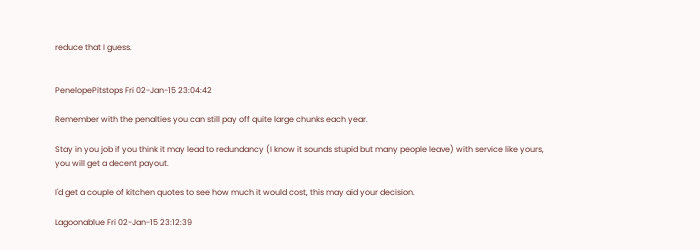reduce that I guess.


PenelopePitstops Fri 02-Jan-15 23:04:42

Remember with the penalties you can still pay off quite large chunks each year.

Stay in you job if you think it may lead to redundancy (I know it sounds stupid but many people leave) with service like yours, you will get a decent payout.

I'd get a couple of kitchen quotes to see how much it would cost, this may aid your decision.

Lagoonablue Fri 02-Jan-15 23:12:39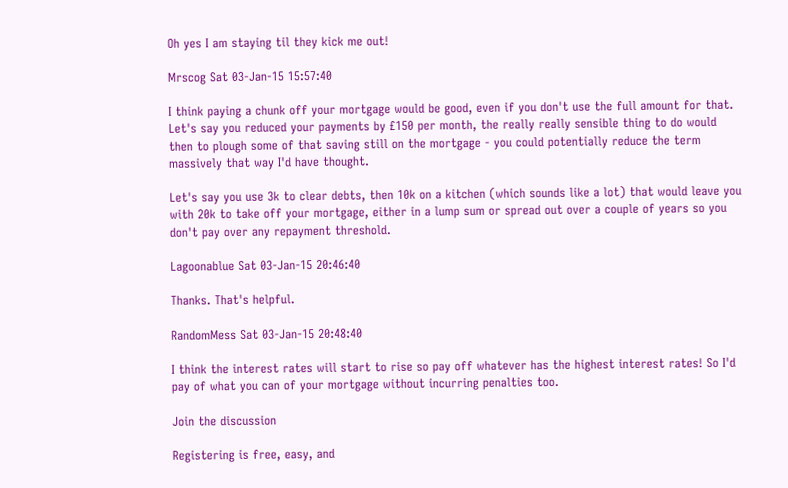Oh yes I am staying til they kick me out!

Mrscog Sat 03-Jan-15 15:57:40

I think paying a chunk off your mortgage would be good, even if you don't use the full amount for that. Let's say you reduced your payments by £150 per month, the really really sensible thing to do would then to plough some of that saving still on the mortgage - you could potentially reduce the term massively that way I'd have thought.

Let's say you use 3k to clear debts, then 10k on a kitchen (which sounds like a lot) that would leave you with 20k to take off your mortgage, either in a lump sum or spread out over a couple of years so you don't pay over any repayment threshold.

Lagoonablue Sat 03-Jan-15 20:46:40

Thanks. That's helpful.

RandomMess Sat 03-Jan-15 20:48:40

I think the interest rates will start to rise so pay off whatever has the highest interest rates! So I'd pay of what you can of your mortgage without incurring penalties too.

Join the discussion

Registering is free, easy, and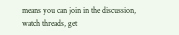means you can join in the discussion, watch threads, get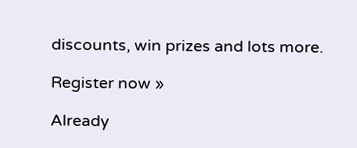discounts, win prizes and lots more.

Register now »

Already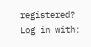registered? Log in with: